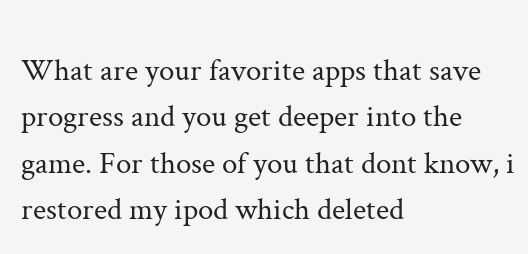What are your favorite apps that save progress and you get deeper into the game. For those of you that dont know, i restored my ipod which deleted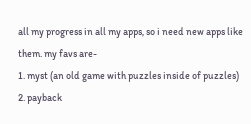all my progress in all my apps, so i need new apps like them. my favs are-
1. myst (an old game with puzzles inside of puzzles)
2. payback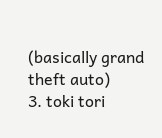(basically grand theft auto)
3. toki tori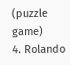(puzzle game)
4. Rolando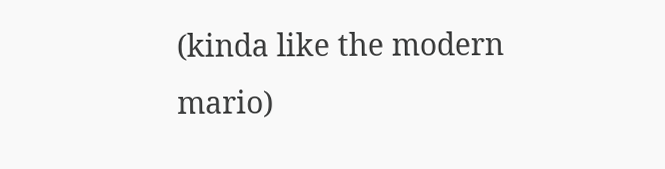(kinda like the modern mario)